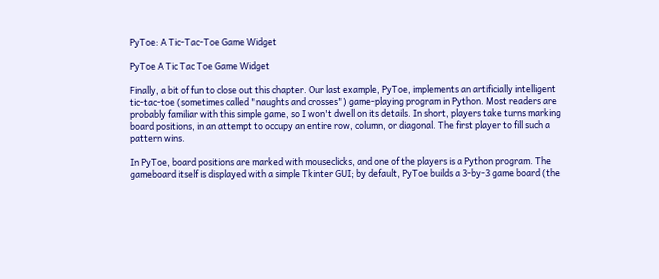PyToe: A Tic-Tac-Toe Game Widget

PyToe A Tic Tac Toe Game Widget

Finally, a bit of fun to close out this chapter. Our last example, PyToe, implements an artificially intelligent tic-tac-toe (sometimes called "naughts and crosses") game-playing program in Python. Most readers are probably familiar with this simple game, so I won't dwell on its details. In short, players take turns marking board positions, in an attempt to occupy an entire row, column, or diagonal. The first player to fill such a pattern wins.

In PyToe, board positions are marked with mouseclicks, and one of the players is a Python program. The gameboard itself is displayed with a simple Tkinter GUI; by default, PyToe builds a 3-by-3 game board (the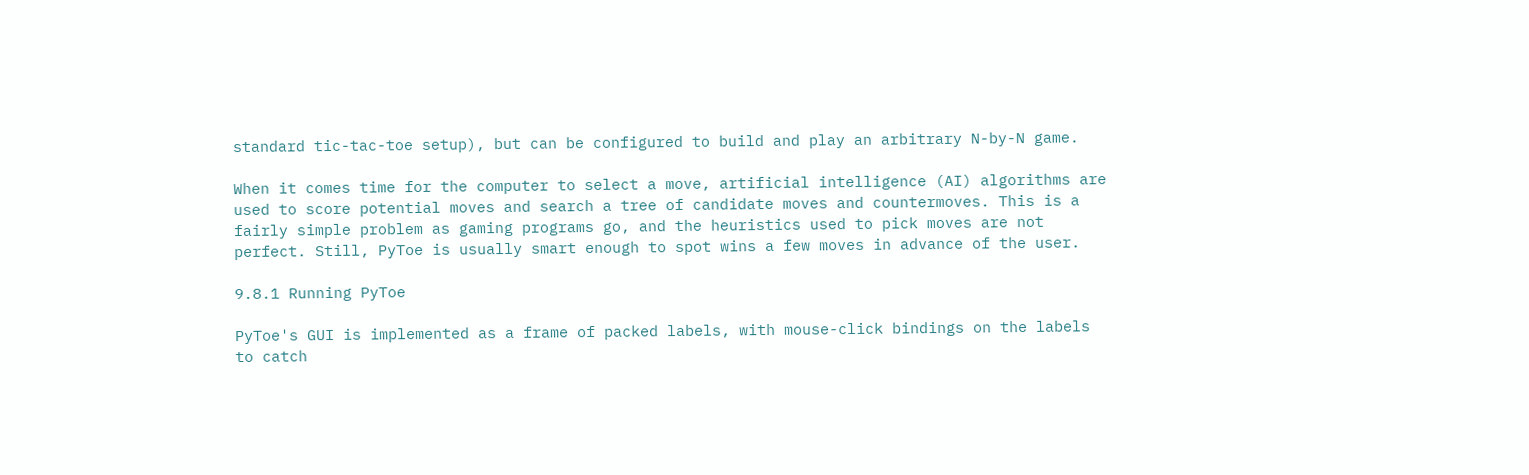standard tic-tac-toe setup), but can be configured to build and play an arbitrary N-by-N game.

When it comes time for the computer to select a move, artificial intelligence (AI) algorithms are used to score potential moves and search a tree of candidate moves and countermoves. This is a fairly simple problem as gaming programs go, and the heuristics used to pick moves are not perfect. Still, PyToe is usually smart enough to spot wins a few moves in advance of the user.

9.8.1 Running PyToe

PyToe's GUI is implemented as a frame of packed labels, with mouse-click bindings on the labels to catch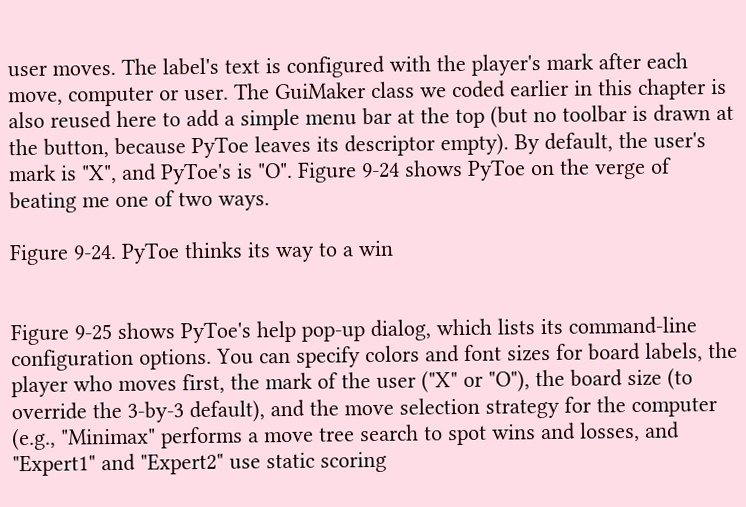user moves. The label's text is configured with the player's mark after each move, computer or user. The GuiMaker class we coded earlier in this chapter is also reused here to add a simple menu bar at the top (but no toolbar is drawn at the button, because PyToe leaves its descriptor empty). By default, the user's mark is "X", and PyToe's is "O". Figure 9-24 shows PyToe on the verge of beating me one of two ways.

Figure 9-24. PyToe thinks its way to a win


Figure 9-25 shows PyToe's help pop-up dialog, which lists its command-line configuration options. You can specify colors and font sizes for board labels, the player who moves first, the mark of the user ("X" or "O"), the board size (to override the 3-by-3 default), and the move selection strategy for the computer (e.g., "Minimax" performs a move tree search to spot wins and losses, and "Expert1" and "Expert2" use static scoring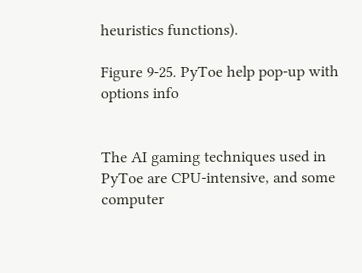heuristics functions).

Figure 9-25. PyToe help pop-up with options info


The AI gaming techniques used in PyToe are CPU-intensive, and some computer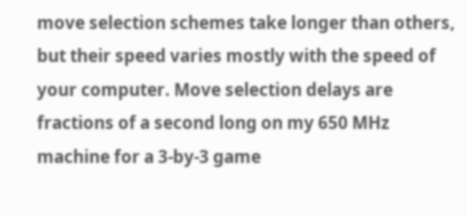move selection schemes take longer than others, but their speed varies mostly with the speed of your computer. Move selection delays are fractions of a second long on my 650 MHz machine for a 3-by-3 game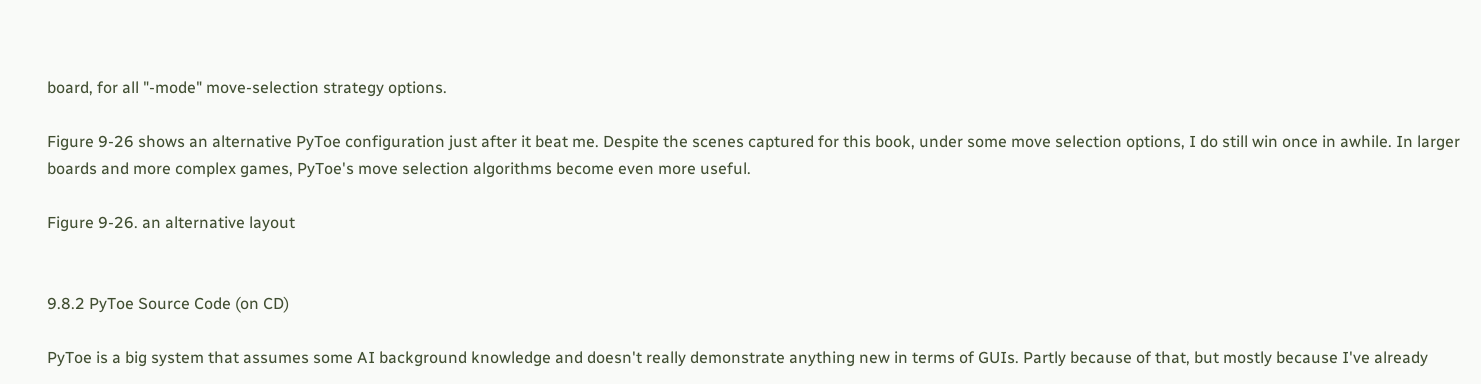board, for all "-mode" move-selection strategy options.

Figure 9-26 shows an alternative PyToe configuration just after it beat me. Despite the scenes captured for this book, under some move selection options, I do still win once in awhile. In larger boards and more complex games, PyToe's move selection algorithms become even more useful.

Figure 9-26. an alternative layout


9.8.2 PyToe Source Code (on CD)

PyToe is a big system that assumes some AI background knowledge and doesn't really demonstrate anything new in terms of GUIs. Partly because of that, but mostly because I've already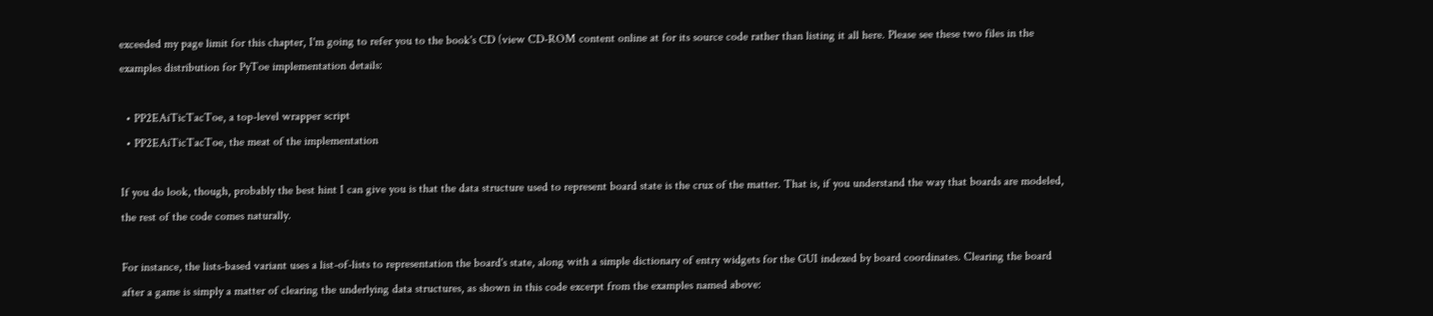exceeded my page limit for this chapter, I'm going to refer you to the book's CD (view CD-ROM content online at for its source code rather than listing it all here. Please see these two files in the examples distribution for PyToe implementation details:

  • PP2EAiTicTacToe, a top-level wrapper script
  • PP2EAiTicTacToe, the meat of the implementation

If you do look, though, probably the best hint I can give you is that the data structure used to represent board state is the crux of the matter. That is, if you understand the way that boards are modeled, the rest of the code comes naturally.

For instance, the lists-based variant uses a list-of-lists to representation the board's state, along with a simple dictionary of entry widgets for the GUI indexed by board coordinates. Clearing the board after a game is simply a matter of clearing the underlying data structures, as shown in this code excerpt from the examples named above: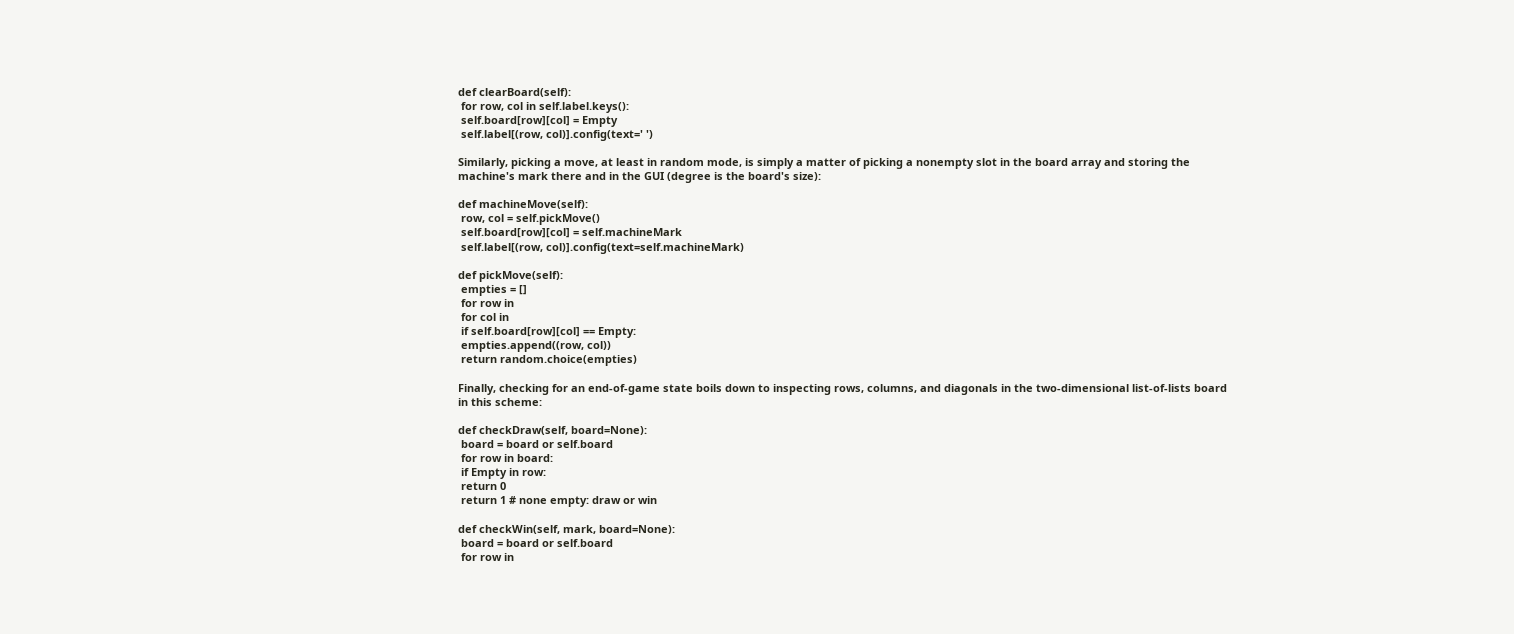def clearBoard(self):
 for row, col in self.label.keys():
 self.board[row][col] = Empty
 self.label[(row, col)].config(text=' ')

Similarly, picking a move, at least in random mode, is simply a matter of picking a nonempty slot in the board array and storing the machine's mark there and in the GUI (degree is the board's size):

def machineMove(self):
 row, col = self.pickMove()
 self.board[row][col] = self.machineMark
 self.label[(row, col)].config(text=self.machineMark)

def pickMove(self):
 empties = []
 for row in
 for col in
 if self.board[row][col] == Empty:
 empties.append((row, col))
 return random.choice(empties)

Finally, checking for an end-of-game state boils down to inspecting rows, columns, and diagonals in the two-dimensional list-of-lists board in this scheme:

def checkDraw(self, board=None):
 board = board or self.board
 for row in board:
 if Empty in row:
 return 0
 return 1 # none empty: draw or win

def checkWin(self, mark, board=None):
 board = board or self.board
 for row in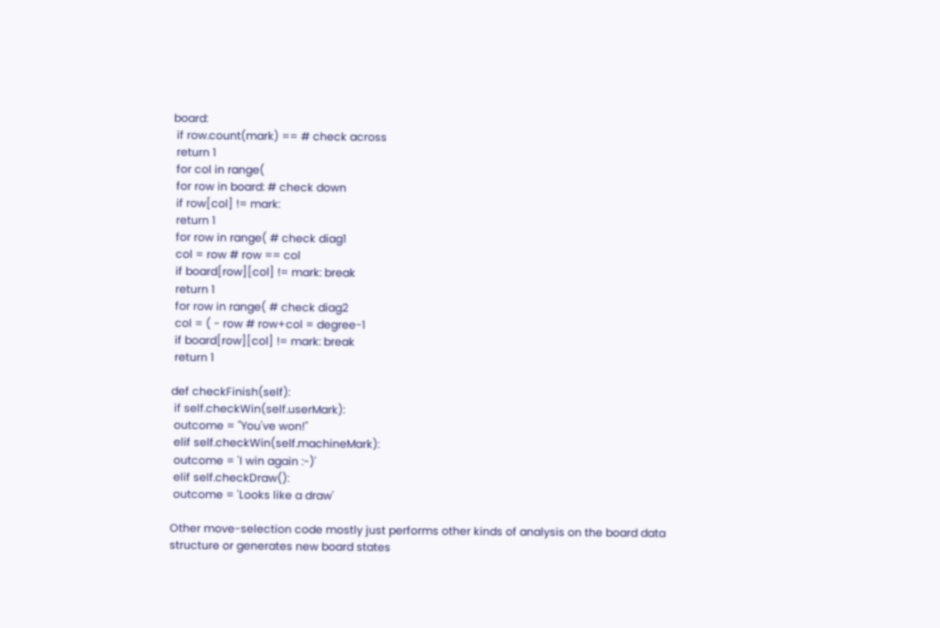board:
 if row.count(mark) == # check across
 return 1
 for col in range(
 for row in board: # check down
 if row[col] != mark:
 return 1
 for row in range( # check diag1
 col = row # row == col
 if board[row][col] != mark: break
 return 1
 for row in range( # check diag2
 col = ( - row # row+col = degree-1
 if board[row][col] != mark: break
 return 1

def checkFinish(self):
 if self.checkWin(self.userMark):
 outcome = "You've won!"
 elif self.checkWin(self.machineMark):
 outcome = 'I win again :-)'
 elif self.checkDraw():
 outcome = 'Looks like a draw'

Other move-selection code mostly just performs other kinds of analysis on the board data structure or generates new board states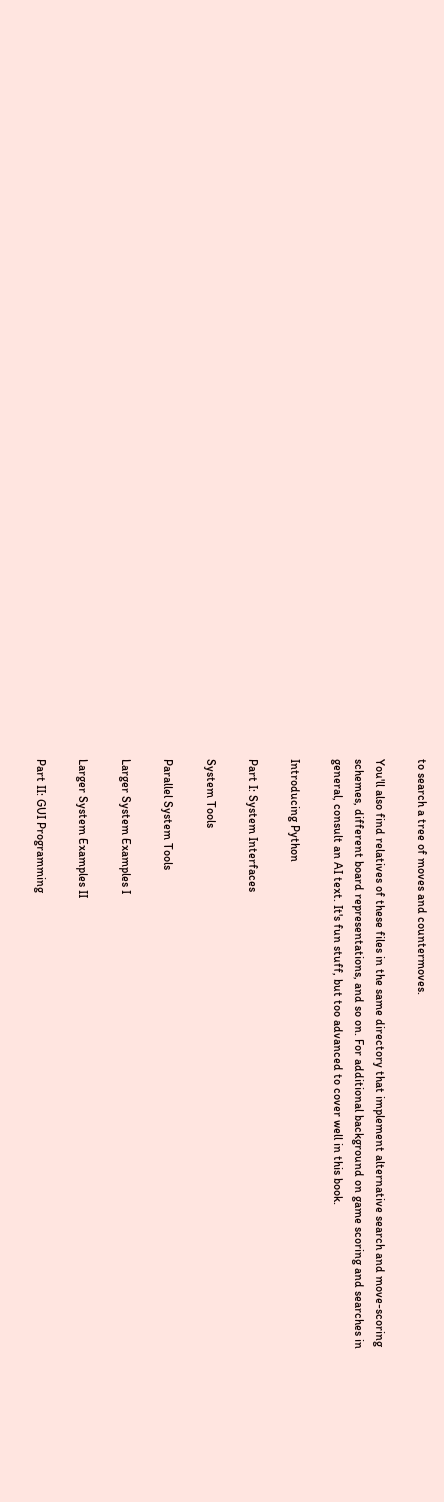to search a tree of moves and countermoves.

You'll also find relatives of these files in the same directory that implement alternative search and move-scoring schemes, different board representations, and so on. For additional background on game scoring and searches in general, consult an AI text. It's fun stuff, but too advanced to cover well in this book.

Introducing Python

Part I: System Interfaces

System Tools

Parallel System Tools

Larger System Examples I

Larger System Examples II

Part II: GUI Programming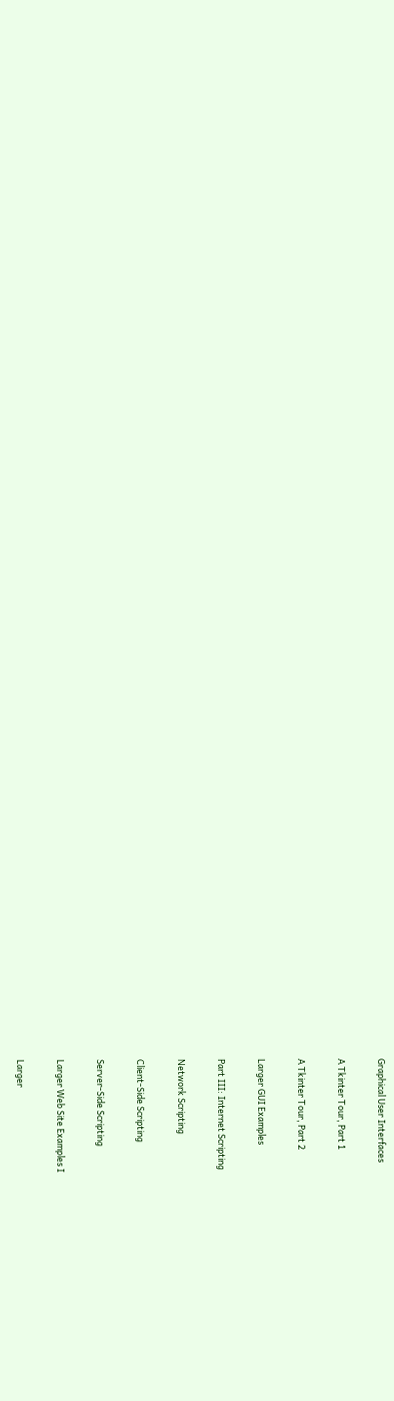Graphical User Interfaces

A Tkinter Tour, Part 1

A Tkinter Tour, Part 2

Larger GUI Examples

Part III: Internet Scripting

Network Scripting

Client-Side Scripting

Server-Side Scripting

Larger Web Site Examples I

Larger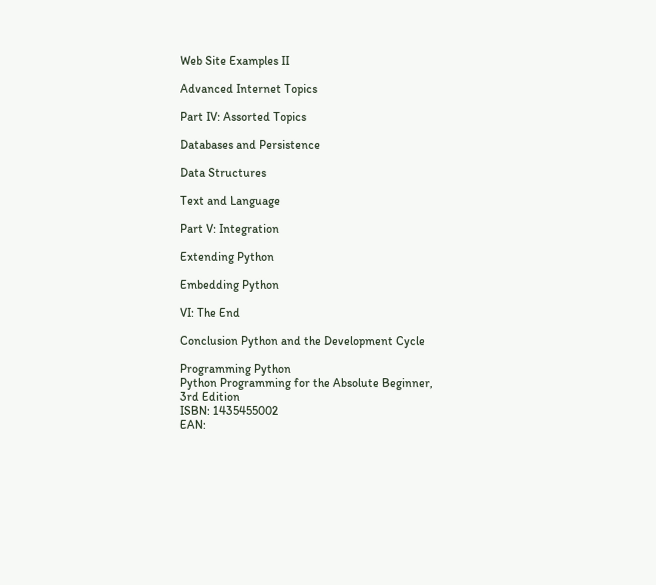Web Site Examples II

Advanced Internet Topics

Part IV: Assorted Topics

Databases and Persistence

Data Structures

Text and Language

Part V: Integration

Extending Python

Embedding Python

VI: The End

Conclusion Python and the Development Cycle

Programming Python
Python Programming for the Absolute Beginner, 3rd Edition
ISBN: 1435455002
EAN: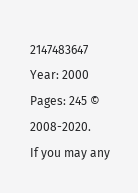2147483647
Year: 2000
Pages: 245 © 2008-2020.
If you may any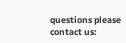questions please contact us: